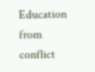Education from conflict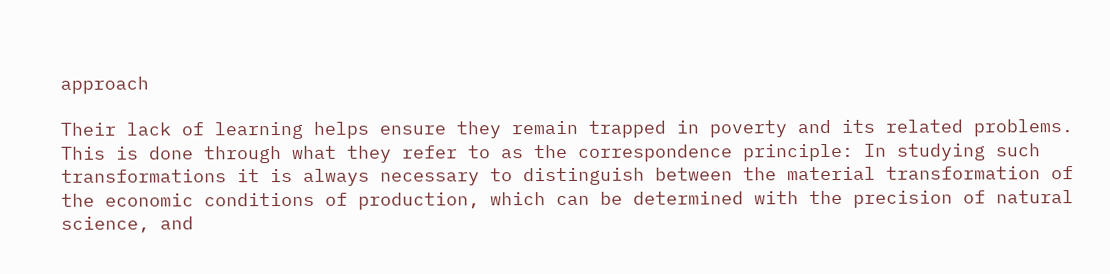approach

Their lack of learning helps ensure they remain trapped in poverty and its related problems. This is done through what they refer to as the correspondence principle: In studying such transformations it is always necessary to distinguish between the material transformation of the economic conditions of production, which can be determined with the precision of natural science, and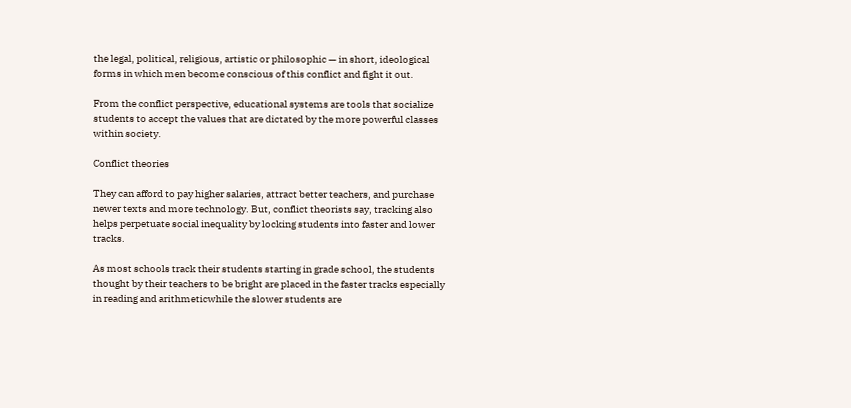the legal, political, religious, artistic or philosophic — in short, ideological forms in which men become conscious of this conflict and fight it out.

From the conflict perspective, educational systems are tools that socialize students to accept the values that are dictated by the more powerful classes within society.

Conflict theories

They can afford to pay higher salaries, attract better teachers, and purchase newer texts and more technology. But, conflict theorists say, tracking also helps perpetuate social inequality by locking students into faster and lower tracks.

As most schools track their students starting in grade school, the students thought by their teachers to be bright are placed in the faster tracks especially in reading and arithmeticwhile the slower students are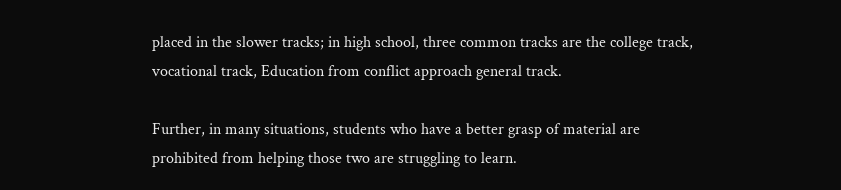placed in the slower tracks; in high school, three common tracks are the college track, vocational track, Education from conflict approach general track.

Further, in many situations, students who have a better grasp of material are prohibited from helping those two are struggling to learn.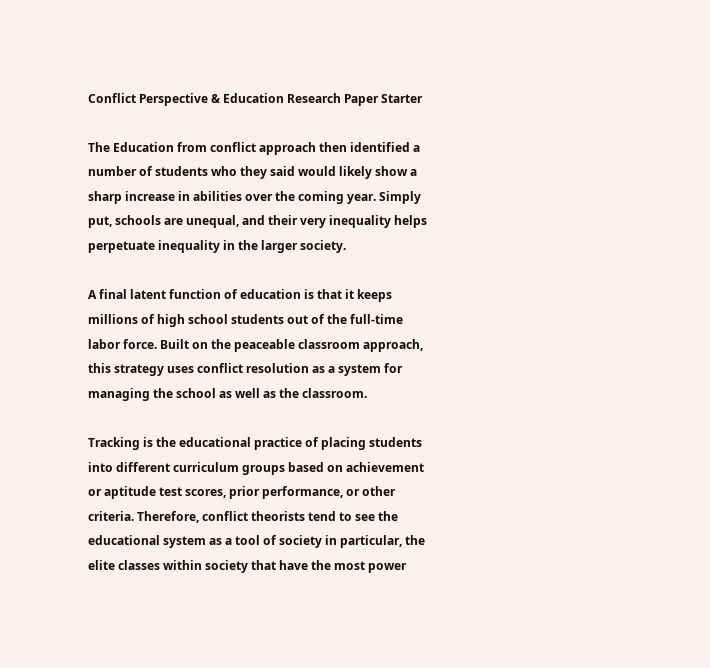Conflict Perspective & Education Research Paper Starter

The Education from conflict approach then identified a number of students who they said would likely show a sharp increase in abilities over the coming year. Simply put, schools are unequal, and their very inequality helps perpetuate inequality in the larger society.

A final latent function of education is that it keeps millions of high school students out of the full-time labor force. Built on the peaceable classroom approach, this strategy uses conflict resolution as a system for managing the school as well as the classroom.

Tracking is the educational practice of placing students into different curriculum groups based on achievement or aptitude test scores, prior performance, or other criteria. Therefore, conflict theorists tend to see the educational system as a tool of society in particular, the elite classes within society that have the most power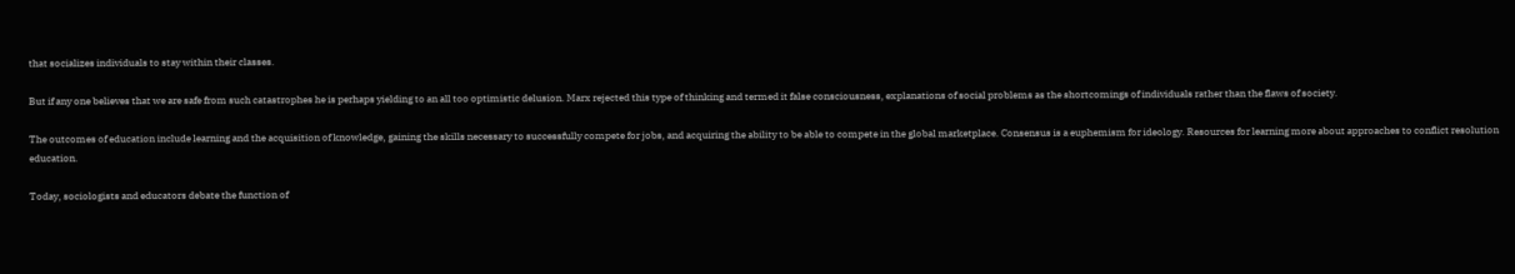that socializes individuals to stay within their classes.

But if any one believes that we are safe from such catastrophes he is perhaps yielding to an all too optimistic delusion. Marx rejected this type of thinking and termed it false consciousness, explanations of social problems as the shortcomings of individuals rather than the flaws of society.

The outcomes of education include learning and the acquisition of knowledge, gaining the skills necessary to successfully compete for jobs, and acquiring the ability to be able to compete in the global marketplace. Consensus is a euphemism for ideology. Resources for learning more about approaches to conflict resolution education.

Today, sociologists and educators debate the function of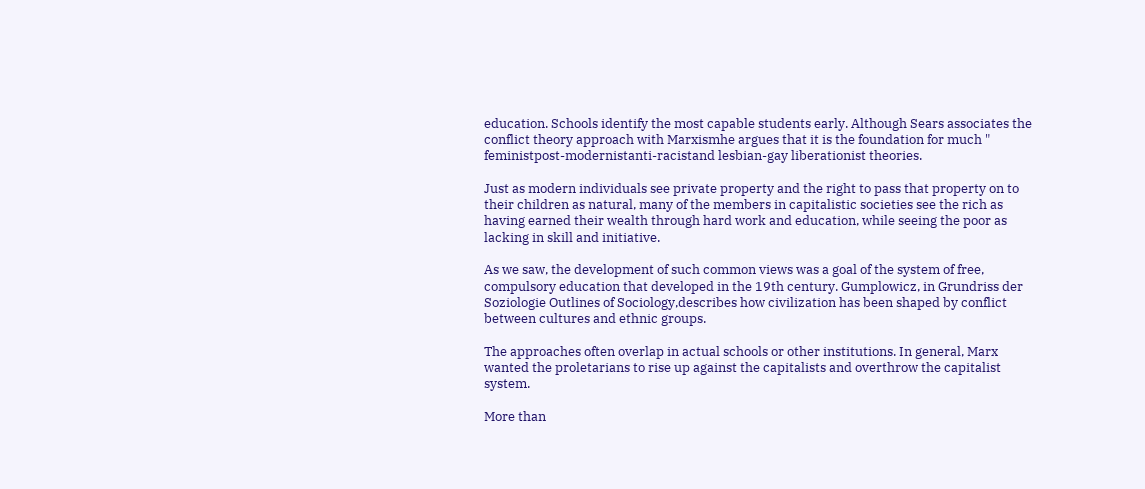education. Schools identify the most capable students early. Although Sears associates the conflict theory approach with Marxismhe argues that it is the foundation for much " feministpost-modernistanti-racistand lesbian-gay liberationist theories.

Just as modern individuals see private property and the right to pass that property on to their children as natural, many of the members in capitalistic societies see the rich as having earned their wealth through hard work and education, while seeing the poor as lacking in skill and initiative.

As we saw, the development of such common views was a goal of the system of free, compulsory education that developed in the 19th century. Gumplowicz, in Grundriss der Soziologie Outlines of Sociology,describes how civilization has been shaped by conflict between cultures and ethnic groups.

The approaches often overlap in actual schools or other institutions. In general, Marx wanted the proletarians to rise up against the capitalists and overthrow the capitalist system.

More than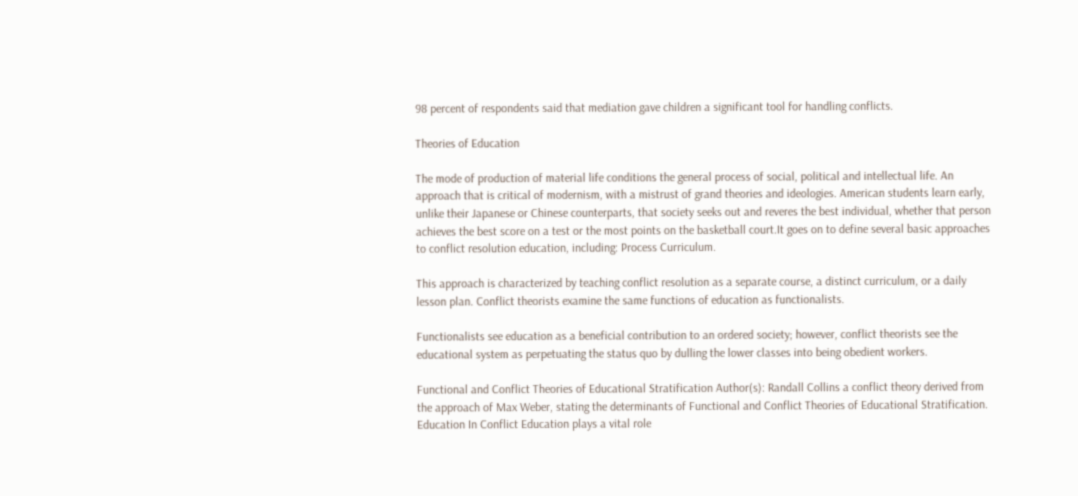98 percent of respondents said that mediation gave children a significant tool for handling conflicts.

Theories of Education

The mode of production of material life conditions the general process of social, political and intellectual life. An approach that is critical of modernism, with a mistrust of grand theories and ideologies. American students learn early, unlike their Japanese or Chinese counterparts, that society seeks out and reveres the best individual, whether that person achieves the best score on a test or the most points on the basketball court.It goes on to define several basic approaches to conflict resolution education, including: Process Curriculum.

This approach is characterized by teaching conflict resolution as a separate course, a distinct curriculum, or a daily lesson plan. Conflict theorists examine the same functions of education as functionalists.

Functionalists see education as a beneficial contribution to an ordered society; however, conflict theorists see the educational system as perpetuating the status quo by dulling the lower classes into being obedient workers.

Functional and Conflict Theories of Educational Stratification Author(s): Randall Collins a conflict theory derived from the approach of Max Weber, stating the determinants of Functional and Conflict Theories of Educational Stratification. Education In Conflict Education plays a vital role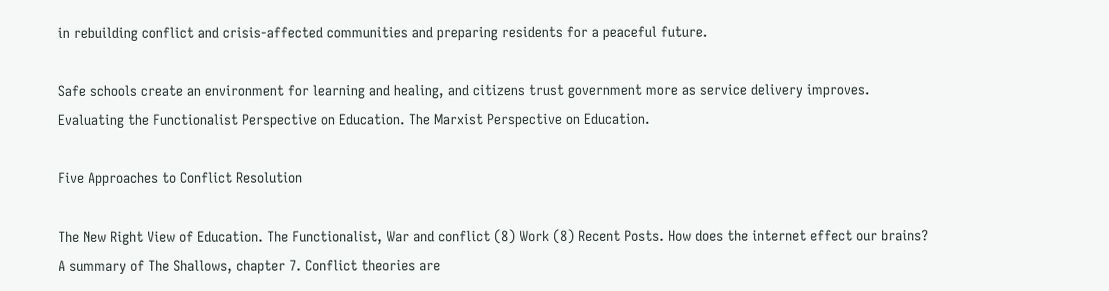in rebuilding conflict and crisis-affected communities and preparing residents for a peaceful future.

Safe schools create an environment for learning and healing, and citizens trust government more as service delivery improves. Evaluating the Functionalist Perspective on Education. The Marxist Perspective on Education.

Five Approaches to Conflict Resolution

The New Right View of Education. The Functionalist, War and conflict (8) Work (8) Recent Posts. How does the internet effect our brains? A summary of The Shallows, chapter 7. Conflict theories are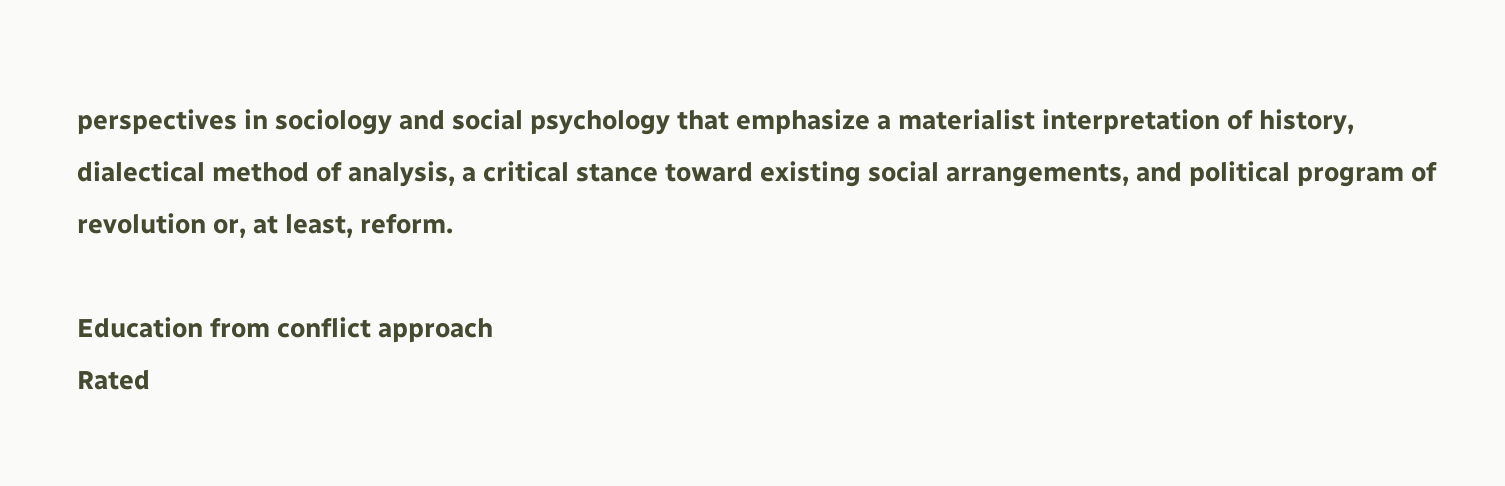perspectives in sociology and social psychology that emphasize a materialist interpretation of history, dialectical method of analysis, a critical stance toward existing social arrangements, and political program of revolution or, at least, reform.

Education from conflict approach
Rated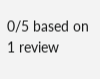0/5 based on 1 review